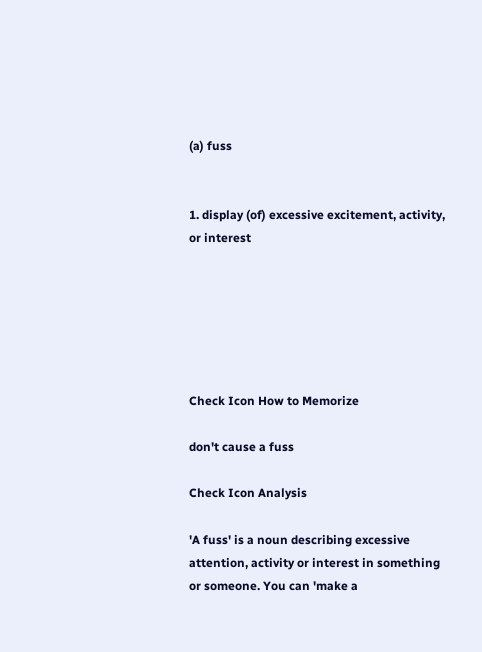(a) fuss


1. display (of) excessive excitement, activity, or interest






Check Icon How to Memorize

don't cause a fuss

Check Icon Analysis

'A fuss' is a noun describing excessive attention, activity or interest in something or someone. You can 'make a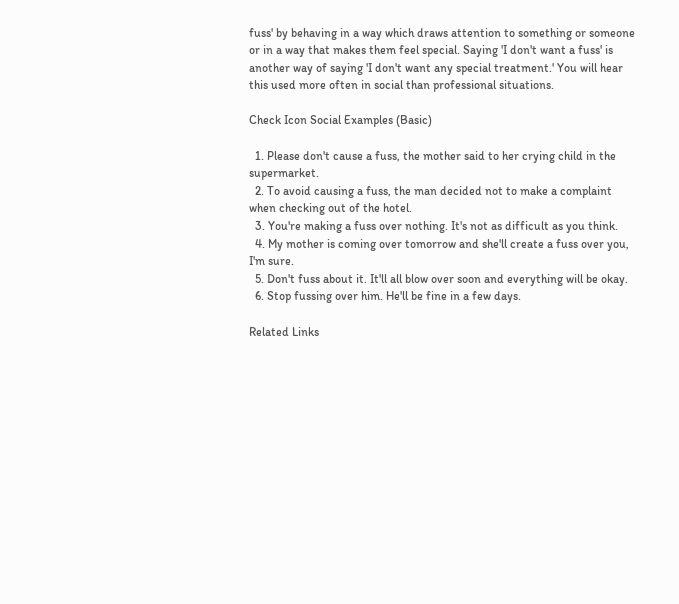fuss' by behaving in a way which draws attention to something or someone or in a way that makes them feel special. Saying 'I don't want a fuss' is another way of saying 'I don't want any special treatment.' You will hear this used more often in social than professional situations.

Check Icon Social Examples (Basic)

  1. Please don't cause a fuss, the mother said to her crying child in the supermarket.
  2. To avoid causing a fuss, the man decided not to make a complaint when checking out of the hotel.
  3. You're making a fuss over nothing. It's not as difficult as you think.
  4. My mother is coming over tomorrow and she'll create a fuss over you, I'm sure.
  5. Don't fuss about it. It'll all blow over soon and everything will be okay.
  6. Stop fussing over him. He'll be fine in a few days.

Related Links